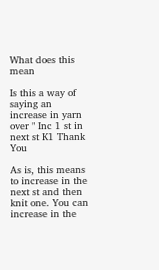What does this mean

Is this a way of saying an increase in yarn over " Inc 1 st in next st K1 Thank You

As is, this means to increase in the next st and then knit one. You can increase in the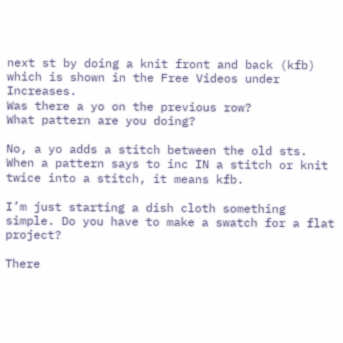next st by doing a knit front and back (kfb) which is shown in the Free Videos under Increases.
Was there a yo on the previous row?
What pattern are you doing?

No, a yo adds a stitch between the old sts. When a pattern says to inc IN a stitch or knit twice into a stitch, it means kfb.

I’m just starting a dish cloth something simple. Do you have to make a swatch for a flat project?

There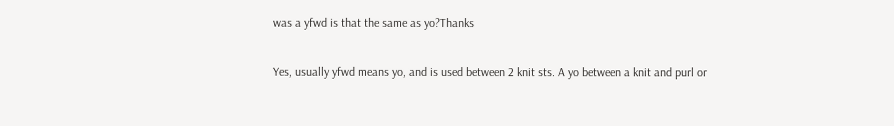was a yfwd is that the same as yo?Thanks

Yes, usually yfwd means yo, and is used between 2 knit sts. A yo between a knit and purl or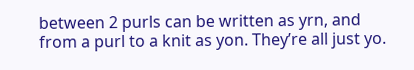between 2 purls can be written as yrn, and from a purl to a knit as yon. They’re all just yo.